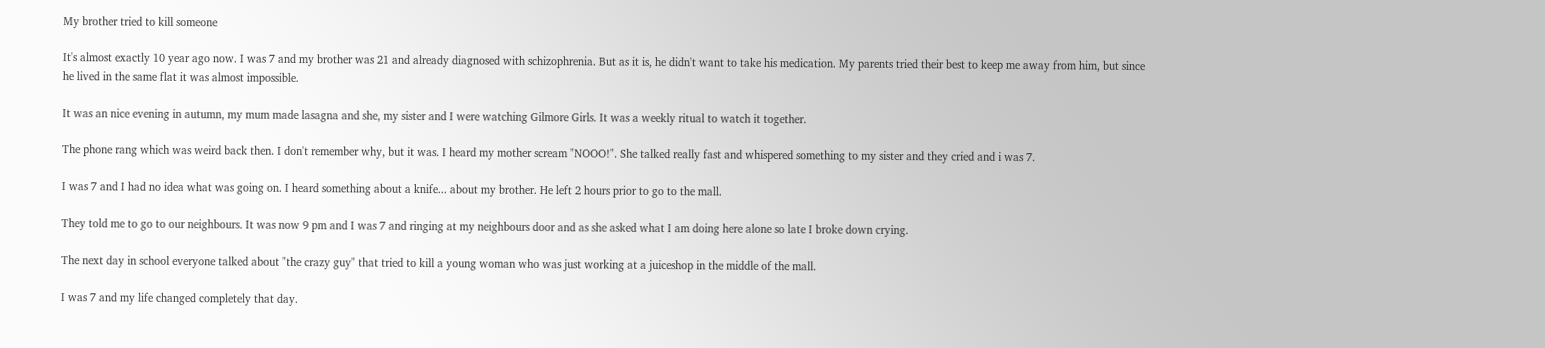My brother tried to kill someone

It's almost exactly 10 year ago now. I was 7 and my brother was 21 and already diagnosed with schizophrenia. But as it is, he didn't want to take his medication. My parents tried their best to keep me away from him, but since he lived in the same flat it was almost impossible.

It was an nice evening in autumn, my mum made lasagna and she, my sister and I were watching Gilmore Girls. It was a weekly ritual to watch it together.

The phone rang which was weird back then. I don't remember why, but it was. I heard my mother scream "NOOO!". She talked really fast and whispered something to my sister and they cried and i was 7.

I was 7 and I had no idea what was going on. I heard something about a knife... about my brother. He left 2 hours prior to go to the mall.

They told me to go to our neighbours. It was now 9 pm and I was 7 and ringing at my neighbours door and as she asked what I am doing here alone so late I broke down crying.

The next day in school everyone talked about "the crazy guy" that tried to kill a young woman who was just working at a juiceshop in the middle of the mall.

I was 7 and my life changed completely that day.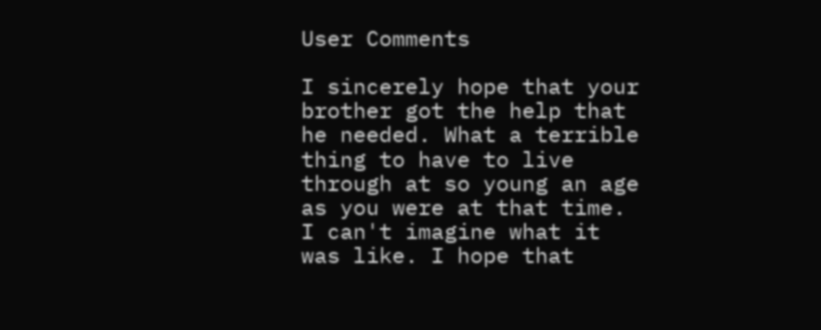User Comments

I sincerely hope that your brother got the help that he needed. What a terrible thing to have to live through at so young an age as you were at that time. I can't imagine what it was like. I hope that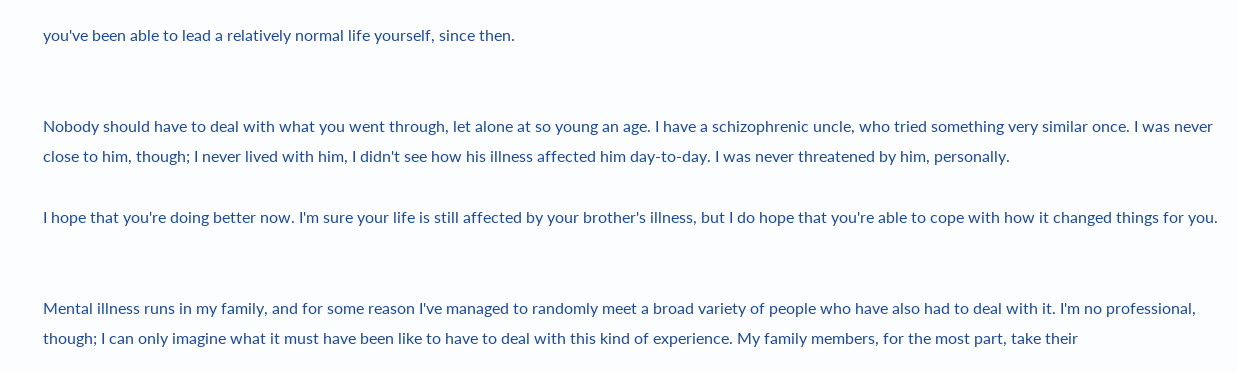you've been able to lead a relatively normal life yourself, since then.


Nobody should have to deal with what you went through, let alone at so young an age. I have a schizophrenic uncle, who tried something very similar once. I was never close to him, though; I never lived with him, I didn't see how his illness affected him day-to-day. I was never threatened by him, personally.

I hope that you're doing better now. I'm sure your life is still affected by your brother's illness, but I do hope that you're able to cope with how it changed things for you.


Mental illness runs in my family, and for some reason I've managed to randomly meet a broad variety of people who have also had to deal with it. I'm no professional, though; I can only imagine what it must have been like to have to deal with this kind of experience. My family members, for the most part, take their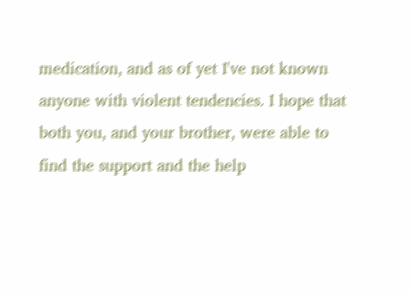medication, and as of yet I've not known anyone with violent tendencies. I hope that both you, and your brother, were able to find the support and the help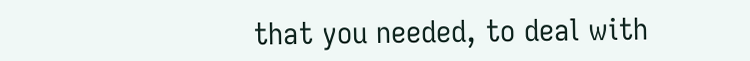that you needed, to deal with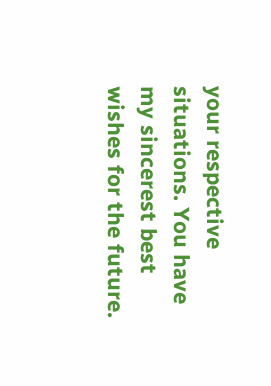your respective situations. You have my sincerest best wishes for the future.